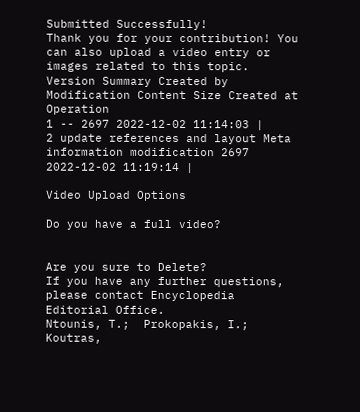Submitted Successfully!
Thank you for your contribution! You can also upload a video entry or images related to this topic.
Version Summary Created by Modification Content Size Created at Operation
1 -- 2697 2022-12-02 11:14:03 |
2 update references and layout Meta information modification 2697 2022-12-02 11:19:14 |

Video Upload Options

Do you have a full video?


Are you sure to Delete?
If you have any further questions, please contact Encyclopedia Editorial Office.
Ntounis, T.;  Prokopakis, I.;  Koutras,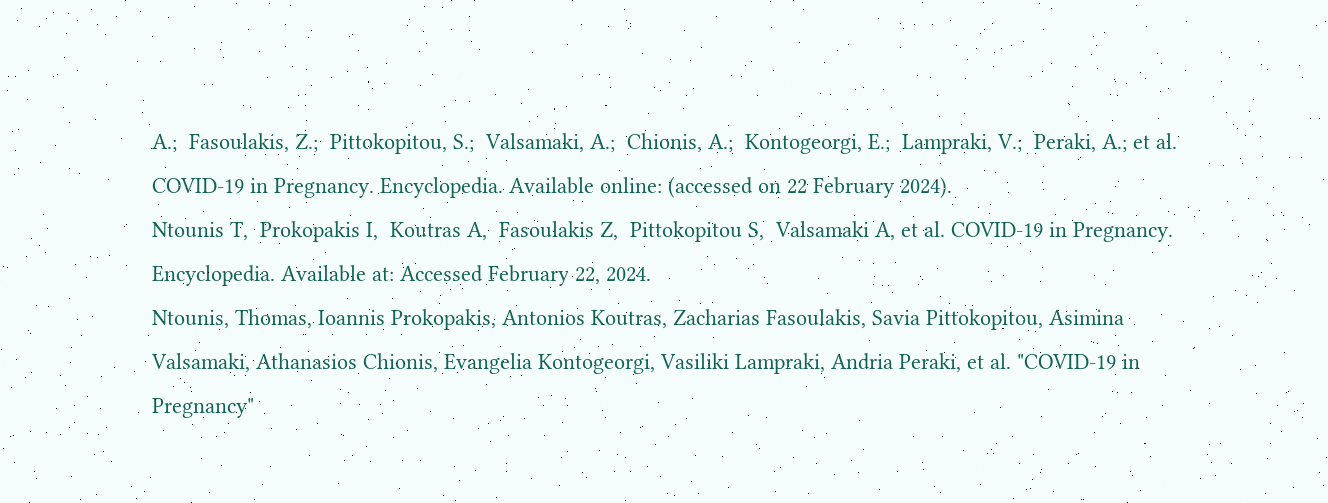A.;  Fasoulakis, Z.;  Pittokopitou, S.;  Valsamaki, A.;  Chionis, A.;  Kontogeorgi, E.;  Lampraki, V.;  Peraki, A.; et al. COVID-19 in Pregnancy. Encyclopedia. Available online: (accessed on 22 February 2024).
Ntounis T,  Prokopakis I,  Koutras A,  Fasoulakis Z,  Pittokopitou S,  Valsamaki A, et al. COVID-19 in Pregnancy. Encyclopedia. Available at: Accessed February 22, 2024.
Ntounis, Thomas, Ioannis Prokopakis, Antonios Koutras, Zacharias Fasoulakis, Savia Pittokopitou, Asimina Valsamaki, Athanasios Chionis, Evangelia Kontogeorgi, Vasiliki Lampraki, Andria Peraki, et al. "COVID-19 in Pregnancy"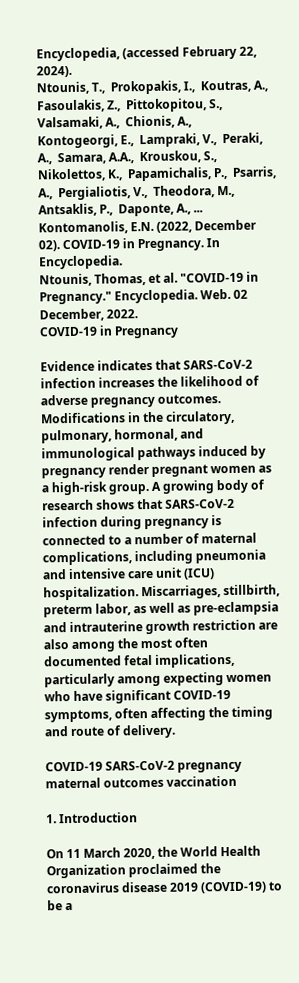Encyclopedia, (accessed February 22, 2024).
Ntounis, T.,  Prokopakis, I.,  Koutras, A.,  Fasoulakis, Z.,  Pittokopitou, S.,  Valsamaki, A.,  Chionis, A.,  Kontogeorgi, E.,  Lampraki, V.,  Peraki, A.,  Samara, A.A.,  Krouskou, S.,  Nikolettos, K.,  Papamichalis, P.,  Psarris, A.,  Pergialiotis, V.,  Theodora, M.,  Antsaklis, P.,  Daponte, A., ... Kontomanolis, E.N. (2022, December 02). COVID-19 in Pregnancy. In Encyclopedia.
Ntounis, Thomas, et al. "COVID-19 in Pregnancy." Encyclopedia. Web. 02 December, 2022.
COVID-19 in Pregnancy

Evidence indicates that SARS-CoV-2 infection increases the likelihood of adverse pregnancy outcomes. Modifications in the circulatory, pulmonary, hormonal, and immunological pathways induced by pregnancy render pregnant women as a high-risk group. A growing body of research shows that SARS-CoV-2 infection during pregnancy is connected to a number of maternal complications, including pneumonia and intensive care unit (ICU) hospitalization. Miscarriages, stillbirth, preterm labor, as well as pre-eclampsia and intrauterine growth restriction are also among the most often documented fetal implications, particularly among expecting women who have significant COVID-19 symptoms, often affecting the timing and route of delivery.

COVID-19 SARS-CoV-2 pregnancy maternal outcomes vaccination

1. Introduction

On 11 March 2020, the World Health Organization proclaimed the coronavirus disease 2019 (COVID-19) to be a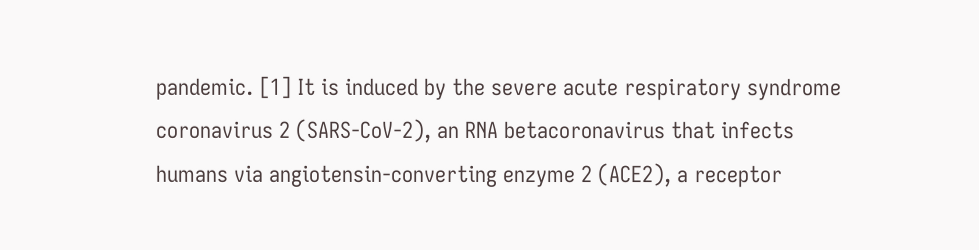pandemic. [1] It is induced by the severe acute respiratory syndrome coronavirus 2 (SARS-CoV-2), an RNA betacoronavirus that infects humans via angiotensin-converting enzyme 2 (ACE2), a receptor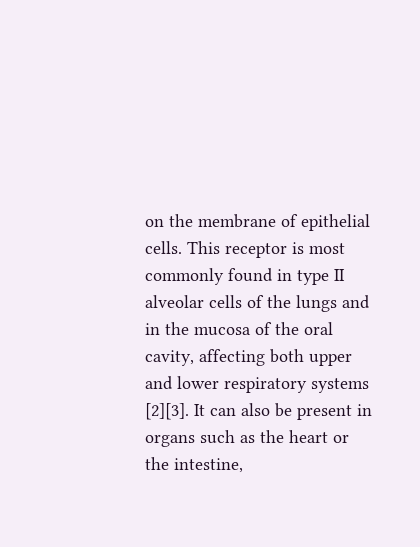on the membrane of epithelial cells. This receptor is most commonly found in type II alveolar cells of the lungs and in the mucosa of the oral cavity, affecting both upper and lower respiratory systems [2][3]. It can also be present in organs such as the heart or the intestine,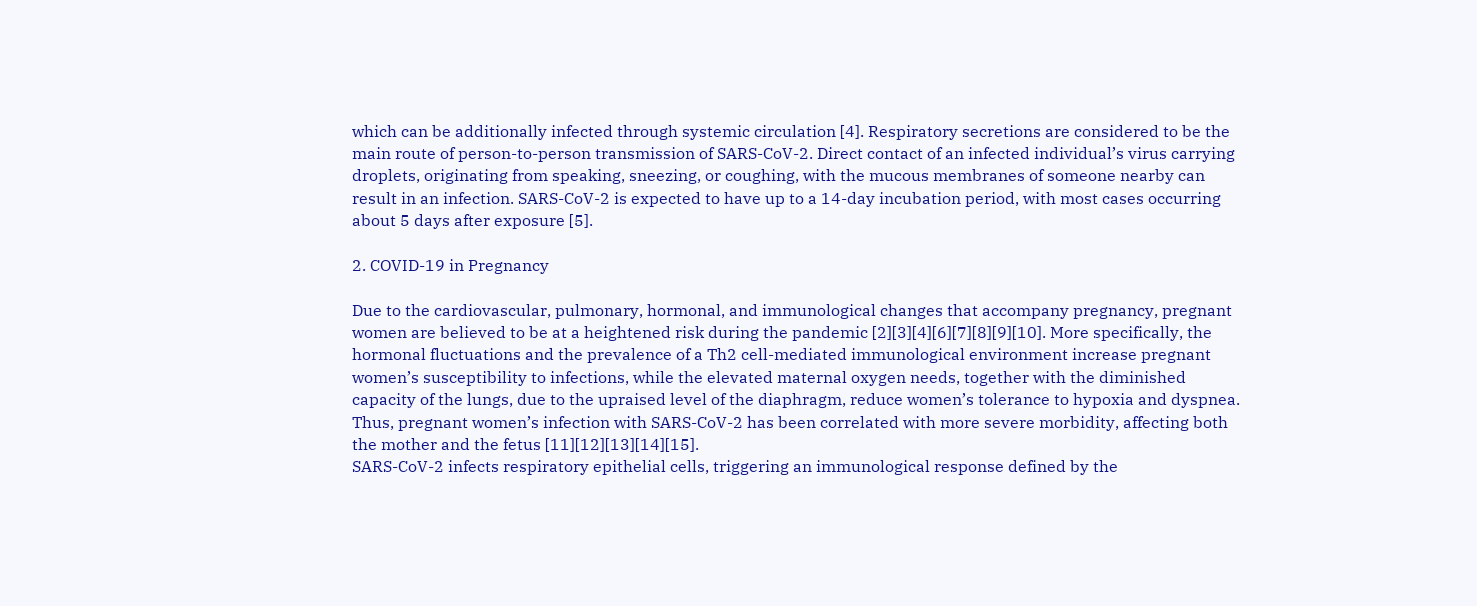which can be additionally infected through systemic circulation [4]. Respiratory secretions are considered to be the main route of person-to-person transmission of SARS-CoV-2. Direct contact of an infected individual’s virus carrying droplets, originating from speaking, sneezing, or coughing, with the mucous membranes of someone nearby can result in an infection. SARS-CoV-2 is expected to have up to a 14-day incubation period, with most cases occurring about 5 days after exposure [5].

2. COVID-19 in Pregnancy

Due to the cardiovascular, pulmonary, hormonal, and immunological changes that accompany pregnancy, pregnant women are believed to be at a heightened risk during the pandemic [2][3][4][6][7][8][9][10]. More specifically, the hormonal fluctuations and the prevalence of a Th2 cell-mediated immunological environment increase pregnant women’s susceptibility to infections, while the elevated maternal oxygen needs, together with the diminished capacity of the lungs, due to the upraised level of the diaphragm, reduce women’s tolerance to hypoxia and dyspnea. Thus, pregnant women’s infection with SARS-CoV-2 has been correlated with more severe morbidity, affecting both the mother and the fetus [11][12][13][14][15].
SARS-CoV-2 infects respiratory epithelial cells, triggering an immunological response defined by the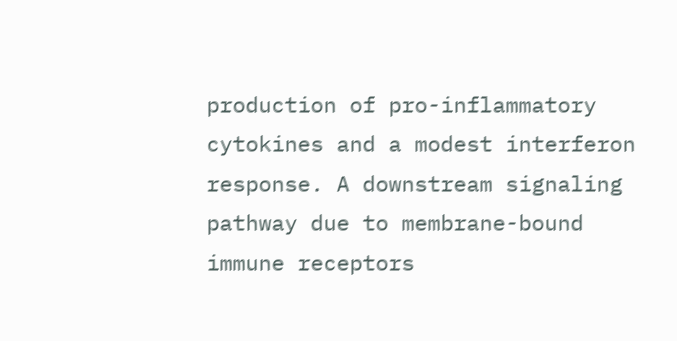production of pro-inflammatory cytokines and a modest interferon response. A downstream signaling pathway due to membrane-bound immune receptors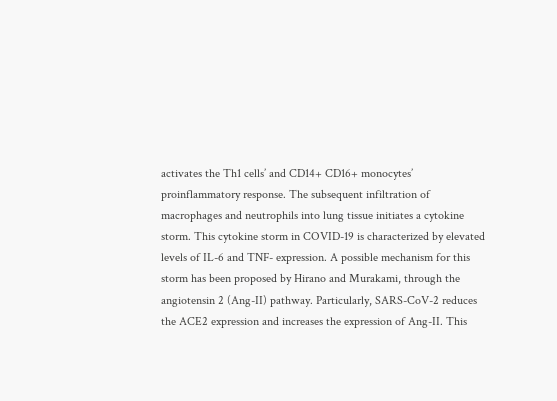activates the Th1 cells’ and CD14+ CD16+ monocytes’ proinflammatory response. The subsequent infiltration of macrophages and neutrophils into lung tissue initiates a cytokine storm. This cytokine storm in COVID-19 is characterized by elevated levels of IL-6 and TNF- expression. A possible mechanism for this storm has been proposed by Hirano and Murakami, through the angiotensin 2 (Ang-II) pathway. Particularly, SARS-CoV-2 reduces the ACE2 expression and increases the expression of Ang-II. This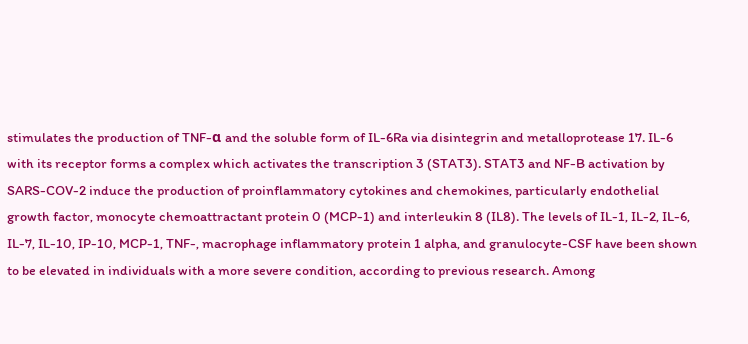stimulates the production of TNF-α and the soluble form of IL-6Ra via disintegrin and metalloprotease 17. IL-6 with its receptor forms a complex which activates the transcription 3 (STAT3). STAT3 and NF-B activation by SARS-COV-2 induce the production of proinflammatory cytokines and chemokines, particularly endothelial growth factor, monocyte chemoattractant protein 0 (MCP-1) and interleukin 8 (IL8). The levels of IL-1, IL-2, IL-6, IL-7, IL-10, IP-10, MCP-1, TNF-, macrophage inflammatory protein 1 alpha, and granulocyte-CSF have been shown to be elevated in individuals with a more severe condition, according to previous research. Among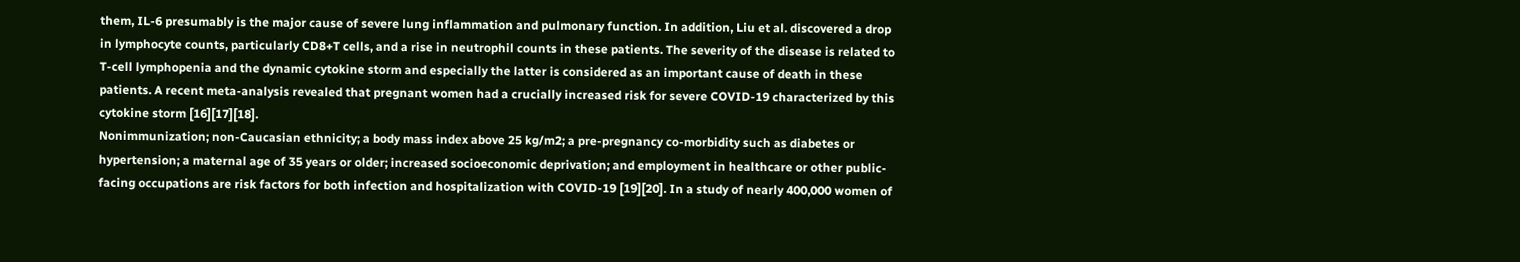them, IL-6 presumably is the major cause of severe lung inflammation and pulmonary function. In addition, Liu et al. discovered a drop in lymphocyte counts, particularly CD8+T cells, and a rise in neutrophil counts in these patients. The severity of the disease is related to T-cell lymphopenia and the dynamic cytokine storm and especially the latter is considered as an important cause of death in these patients. A recent meta-analysis revealed that pregnant women had a crucially increased risk for severe COVID-19 characterized by this cytokine storm [16][17][18].
Nonimmunization; non-Caucasian ethnicity; a body mass index above 25 kg/m2; a pre-pregnancy co-morbidity such as diabetes or hypertension; a maternal age of 35 years or older; increased socioeconomic deprivation; and employment in healthcare or other public-facing occupations are risk factors for both infection and hospitalization with COVID-19 [19][20]. In a study of nearly 400,000 women of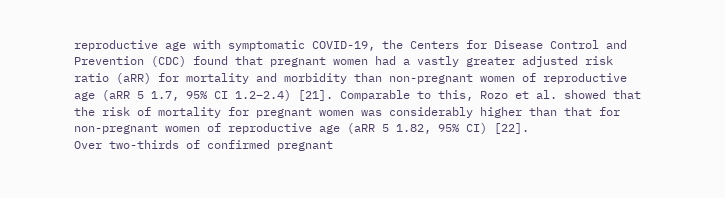reproductive age with symptomatic COVID-19, the Centers for Disease Control and Prevention (CDC) found that pregnant women had a vastly greater adjusted risk ratio (aRR) for mortality and morbidity than non-pregnant women of reproductive age (aRR 5 1.7, 95% CI 1.2–2.4) [21]. Comparable to this, Rozo et al. showed that the risk of mortality for pregnant women was considerably higher than that for non-pregnant women of reproductive age (aRR 5 1.82, 95% CI) [22].
Over two-thirds of confirmed pregnant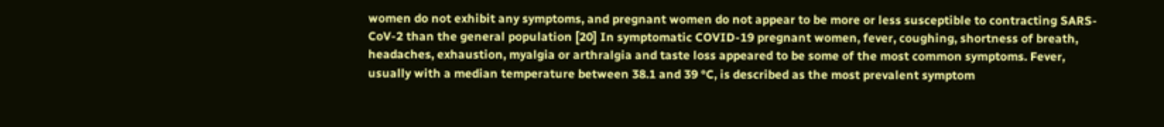women do not exhibit any symptoms, and pregnant women do not appear to be more or less susceptible to contracting SARS-CoV-2 than the general population [20] In symptomatic COVID-19 pregnant women, fever, coughing, shortness of breath, headaches, exhaustion, myalgia or arthralgia and taste loss appeared to be some of the most common symptoms. Fever, usually with a median temperature between 38.1 and 39 °C, is described as the most prevalent symptom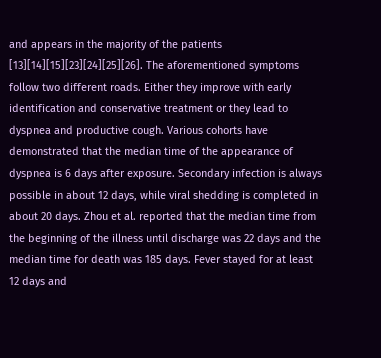and appears in the majority of the patients [13][14][15][23][24][25][26]. The aforementioned symptoms follow two different roads. Either they improve with early identification and conservative treatment or they lead to dyspnea and productive cough. Various cohorts have demonstrated that the median time of the appearance of dyspnea is 6 days after exposure. Secondary infection is always possible in about 12 days, while viral shedding is completed in about 20 days. Zhou et al. reported that the median time from the beginning of the illness until discharge was 22 days and the median time for death was 185 days. Fever stayed for at least 12 days and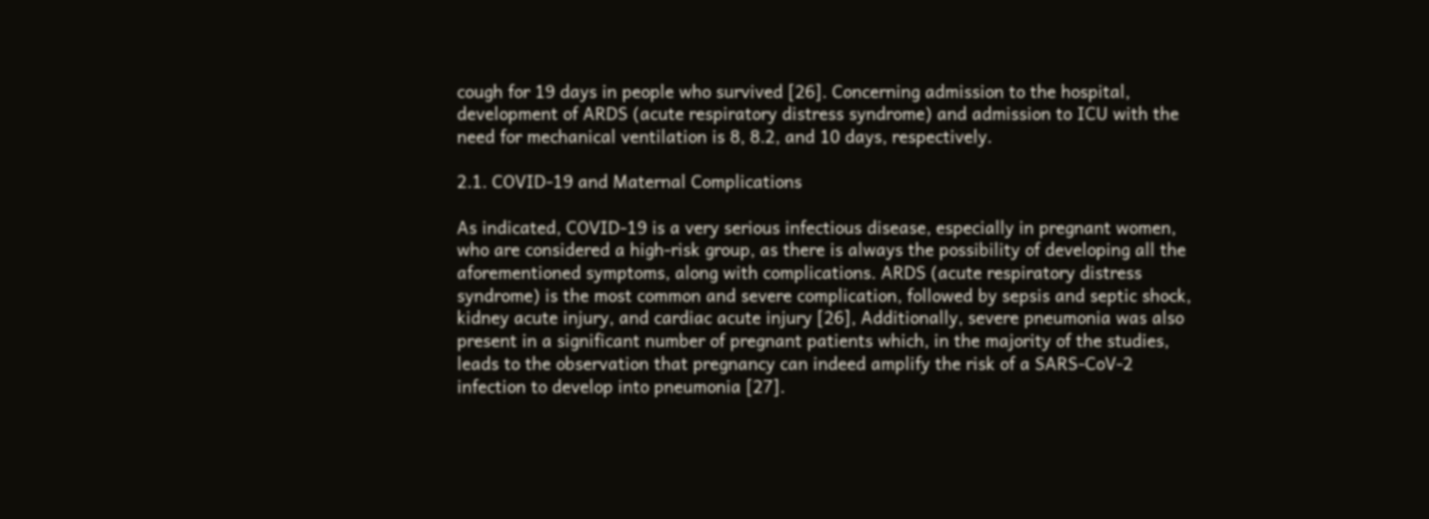cough for 19 days in people who survived [26]. Concerning admission to the hospital, development of ARDS (acute respiratory distress syndrome) and admission to ICU with the need for mechanical ventilation is 8, 8.2, and 10 days, respectively.

2.1. COVID-19 and Maternal Complications

As indicated, COVID-19 is a very serious infectious disease, especially in pregnant women, who are considered a high-risk group, as there is always the possibility of developing all the aforementioned symptoms, along with complications. ARDS (acute respiratory distress syndrome) is the most common and severe complication, followed by sepsis and septic shock, kidney acute injury, and cardiac acute injury [26], Additionally, severe pneumonia was also present in a significant number of pregnant patients which, in the majority of the studies, leads to the observation that pregnancy can indeed amplify the risk of a SARS-CoV-2 infection to develop into pneumonia [27].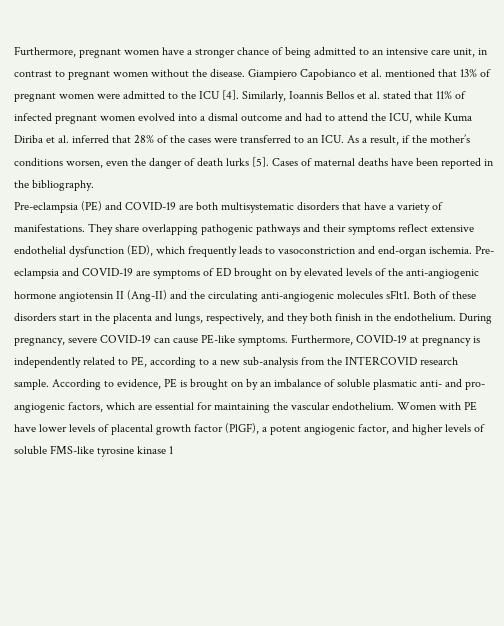Furthermore, pregnant women have a stronger chance of being admitted to an intensive care unit, in contrast to pregnant women without the disease. Giampiero Capobianco et al. mentioned that 13% of pregnant women were admitted to the ICU [4]. Similarly, Ioannis Bellos et al. stated that 11% of infected pregnant women evolved into a dismal outcome and had to attend the ICU, while Kuma Diriba et al. inferred that 28% of the cases were transferred to an ICU. As a result, if the mother’s conditions worsen, even the danger of death lurks [5]. Cases of maternal deaths have been reported in the bibliography.
Pre-eclampsia (PE) and COVID-19 are both multisystematic disorders that have a variety of manifestations. They share overlapping pathogenic pathways and their symptoms reflect extensive endothelial dysfunction (ED), which frequently leads to vasoconstriction and end-organ ischemia. Pre-eclampsia and COVID-19 are symptoms of ED brought on by elevated levels of the anti-angiogenic hormone angiotensin II (Ang-II) and the circulating anti-angiogenic molecules sFlt1. Both of these disorders start in the placenta and lungs, respectively, and they both finish in the endothelium. During pregnancy, severe COVID-19 can cause PE-like symptoms. Furthermore, COVID-19 at pregnancy is independently related to PE, according to a new sub-analysis from the INTERCOVID research sample. According to evidence, PE is brought on by an imbalance of soluble plasmatic anti- and pro-angiogenic factors, which are essential for maintaining the vascular endothelium. Women with PE have lower levels of placental growth factor (PlGF), a potent angiogenic factor, and higher levels of soluble FMS-like tyrosine kinase 1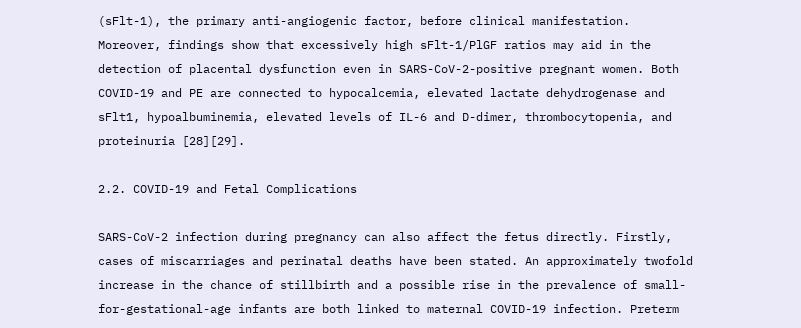(sFlt-1), the primary anti-angiogenic factor, before clinical manifestation. Moreover, findings show that excessively high sFlt-1/PlGF ratios may aid in the detection of placental dysfunction even in SARS-CoV-2-positive pregnant women. Both COVID-19 and PE are connected to hypocalcemia, elevated lactate dehydrogenase and sFlt1, hypoalbuminemia, elevated levels of IL-6 and D-dimer, thrombocytopenia, and proteinuria [28][29].

2.2. COVID-19 and Fetal Complications

SARS-CoV-2 infection during pregnancy can also affect the fetus directly. Firstly, cases of miscarriages and perinatal deaths have been stated. An approximately twofold increase in the chance of stillbirth and a possible rise in the prevalence of small-for-gestational-age infants are both linked to maternal COVID-19 infection. Preterm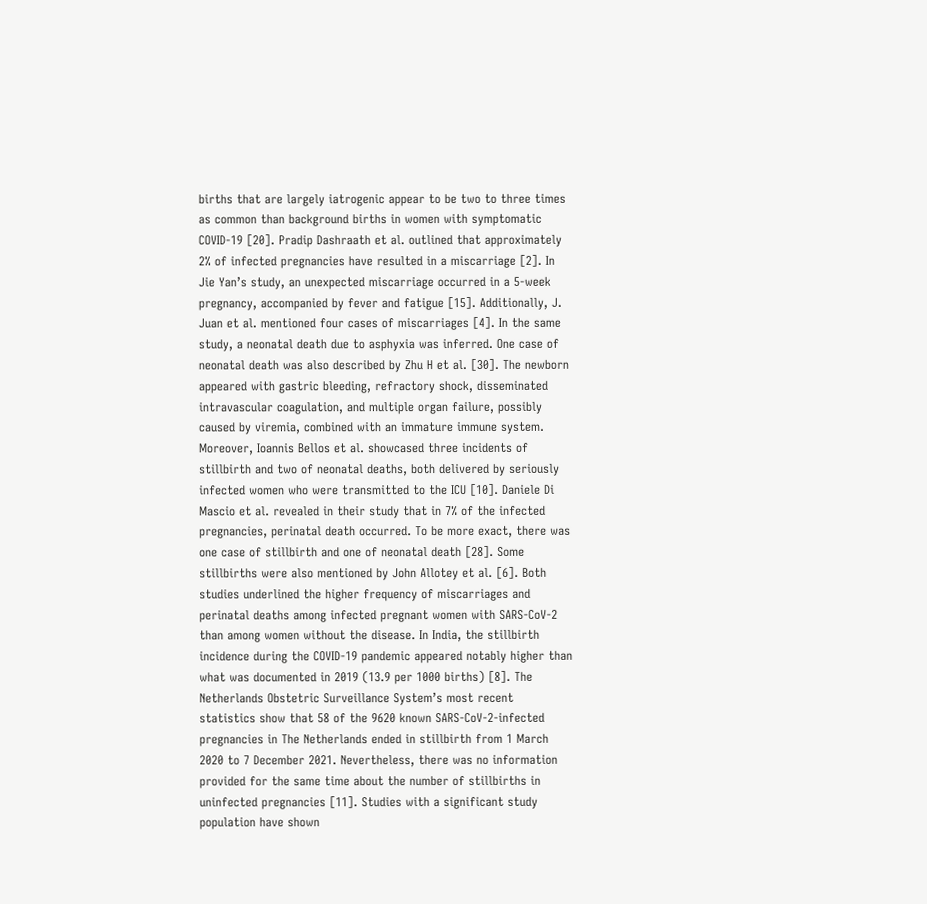births that are largely iatrogenic appear to be two to three times as common than background births in women with symptomatic COVID-19 [20]. Pradip Dashraath et al. outlined that approximately 2% of infected pregnancies have resulted in a miscarriage [2]. In Jie Yan’s study, an unexpected miscarriage occurred in a 5-week pregnancy, accompanied by fever and fatigue [15]. Additionally, J. Juan et al. mentioned four cases of miscarriages [4]. In the same study, a neonatal death due to asphyxia was inferred. One case of neonatal death was also described by Zhu H et al. [30]. The newborn appeared with gastric bleeding, refractory shock, disseminated intravascular coagulation, and multiple organ failure, possibly caused by viremia, combined with an immature immune system. Moreover, Ioannis Bellos et al. showcased three incidents of stillbirth and two of neonatal deaths, both delivered by seriously infected women who were transmitted to the ICU [10]. Daniele Di Mascio et al. revealed in their study that in 7% of the infected pregnancies, perinatal death occurred. To be more exact, there was one case of stillbirth and one of neonatal death [28]. Some stillbirths were also mentioned by John Allotey et al. [6]. Both studies underlined the higher frequency of miscarriages and perinatal deaths among infected pregnant women with SARS-CoV-2 than among women without the disease. In India, the stillbirth incidence during the COVID-19 pandemic appeared notably higher than what was documented in 2019 (13.9 per 1000 births) [8]. The Netherlands Obstetric Surveillance System’s most recent statistics show that 58 of the 9620 known SARS-CoV-2-infected pregnancies in The Netherlands ended in stillbirth from 1 March 2020 to 7 December 2021. Nevertheless, there was no information provided for the same time about the number of stillbirths in uninfected pregnancies [11]. Studies with a significant study population have shown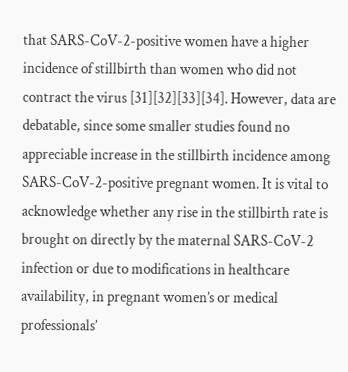that SARS-CoV-2-positive women have a higher incidence of stillbirth than women who did not contract the virus [31][32][33][34]. However, data are debatable, since some smaller studies found no appreciable increase in the stillbirth incidence among SARS-CoV-2-positive pregnant women. It is vital to acknowledge whether any rise in the stillbirth rate is brought on directly by the maternal SARS-CoV-2 infection or due to modifications in healthcare availability, in pregnant women’s or medical professionals’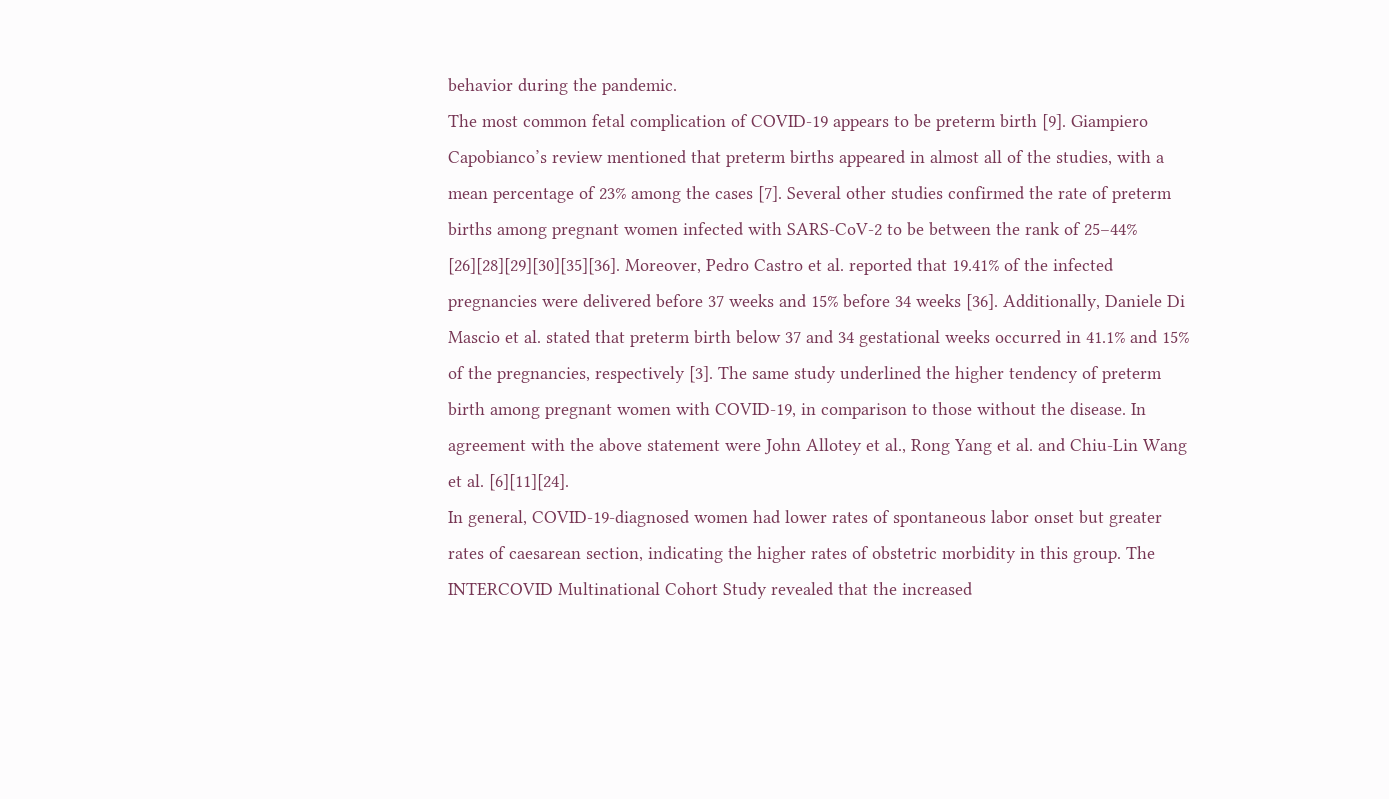behavior during the pandemic.
The most common fetal complication of COVID-19 appears to be preterm birth [9]. Giampiero Capobianco’s review mentioned that preterm births appeared in almost all of the studies, with a mean percentage of 23% among the cases [7]. Several other studies confirmed the rate of preterm births among pregnant women infected with SARS-CoV-2 to be between the rank of 25–44% [26][28][29][30][35][36]. Moreover, Pedro Castro et al. reported that 19.41% of the infected pregnancies were delivered before 37 weeks and 15% before 34 weeks [36]. Additionally, Daniele Di Mascio et al. stated that preterm birth below 37 and 34 gestational weeks occurred in 41.1% and 15% of the pregnancies, respectively [3]. The same study underlined the higher tendency of preterm birth among pregnant women with COVID-19, in comparison to those without the disease. In agreement with the above statement were John Allotey et al., Rong Yang et al. and Chiu-Lin Wang et al. [6][11][24].
In general, COVID-19-diagnosed women had lower rates of spontaneous labor onset but greater rates of caesarean section, indicating the higher rates of obstetric morbidity in this group. The INTERCOVID Multinational Cohort Study revealed that the increased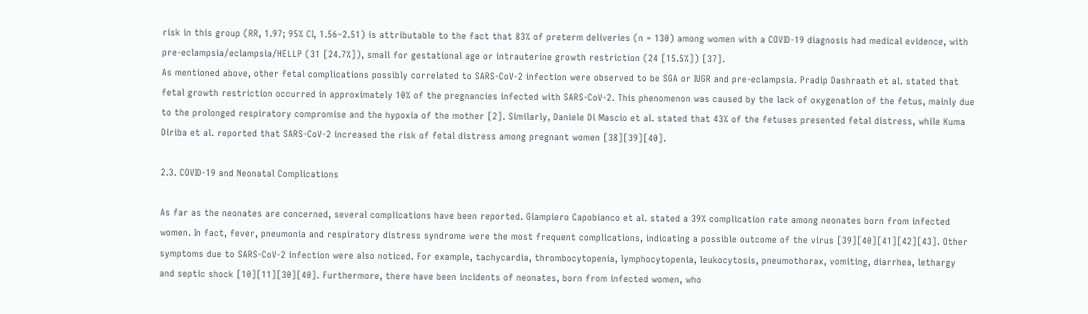risk in this group (RR, 1.97; 95% CI, 1.56–2.51) is attributable to the fact that 83% of preterm deliveries (n = 130) among women with a COVID-19 diagnosis had medical evidence, with pre-eclampsia/eclampsia/HELLP (31 [24.7%]), small for gestational age or intrauterine growth restriction (24 [15.5%]) [37].
As mentioned above, other fetal complications possibly correlated to SARS-CoV-2 infection were observed to be SGA or IUGR and pre-eclampsia. Pradip Dashraath et al. stated that fetal growth restriction occurred in approximately 10% of the pregnancies infected with SARS-CoV-2. This phenomenon was caused by the lack of oxygenation of the fetus, mainly due to the prolonged respiratory compromise and the hypoxia of the mother [2]. Similarly, Daniele Di Mascio et al. stated that 43% of the fetuses presented fetal distress, while Kuma Diriba et al. reported that SARS-CoV-2 increased the risk of fetal distress among pregnant women [38][39][40].

2.3. COVID-19 and Neonatal Complications

As far as the neonates are concerned, several complications have been reported. Giampiero Capobianco et al. stated a 39% complication rate among neonates born from infected women. In fact, fever, pneumonia and respiratory distress syndrome were the most frequent complications, indicating a possible outcome of the virus [39][40][41][42][43]. Other symptoms due to SARS-CoV-2 infection were also noticed. For example, tachycardia, thrombocytopenia, lymphocytopenia, leukocytosis, pneumothorax, vomiting, diarrhea, lethargy and septic shock [10][11][30][40]. Furthermore, there have been incidents of neonates, born from infected women, who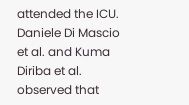attended the ICU. Daniele Di Mascio et al. and Kuma Diriba et al. observed that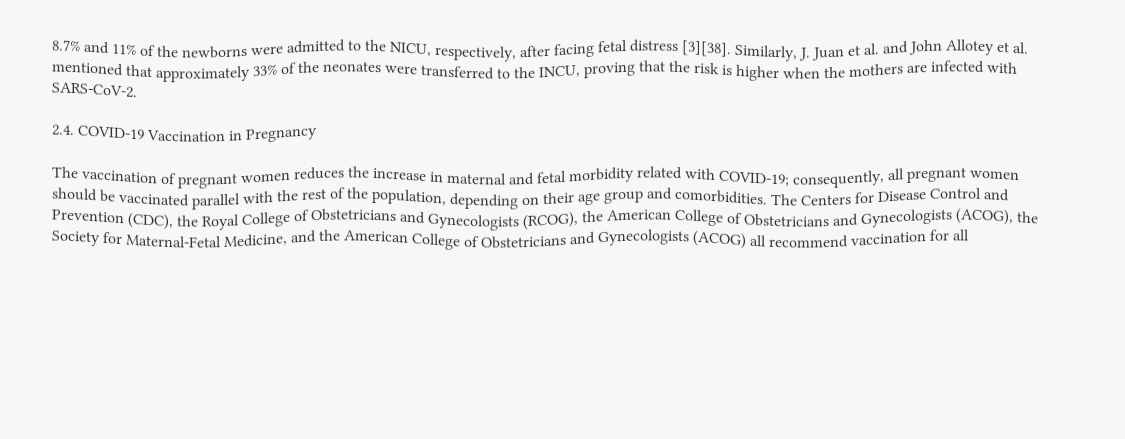8.7% and 11% of the newborns were admitted to the NICU, respectively, after facing fetal distress [3][38]. Similarly, J. Juan et al. and John Allotey et al. mentioned that approximately 33% of the neonates were transferred to the INCU, proving that the risk is higher when the mothers are infected with SARS-CoV-2.

2.4. COVID-19 Vaccination in Pregnancy

The vaccination of pregnant women reduces the increase in maternal and fetal morbidity related with COVID-19; consequently, all pregnant women should be vaccinated parallel with the rest of the population, depending on their age group and comorbidities. The Centers for Disease Control and Prevention (CDC), the Royal College of Obstetricians and Gynecologists (RCOG), the American College of Obstetricians and Gynecologists (ACOG), the Society for Maternal-Fetal Medicine, and the American College of Obstetricians and Gynecologists (ACOG) all recommend vaccination for all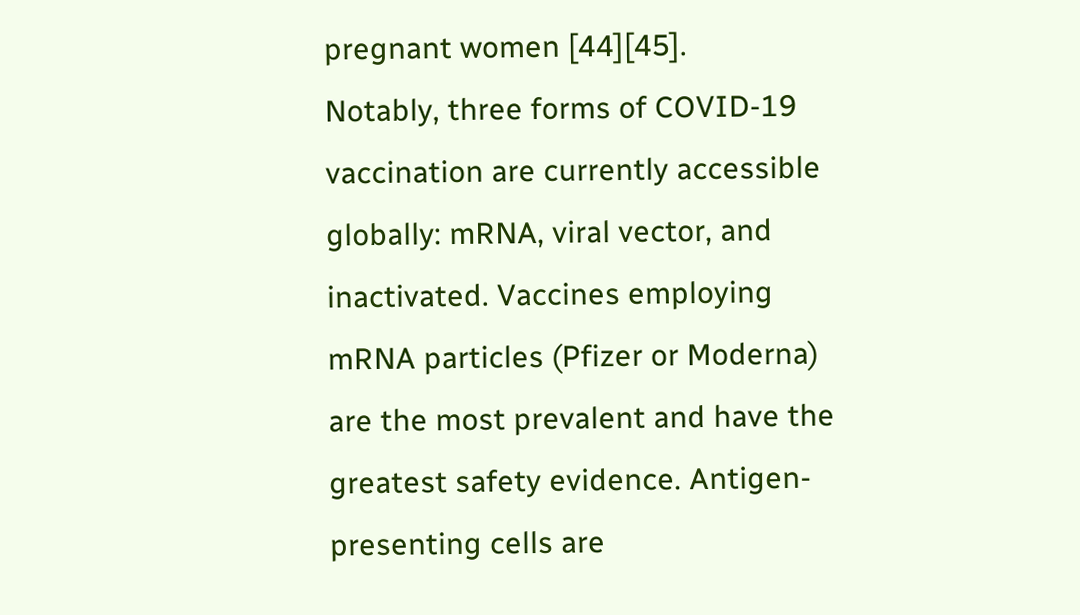pregnant women [44][45].
Notably, three forms of COVID-19 vaccination are currently accessible globally: mRNA, viral vector, and inactivated. Vaccines employing mRNA particles (Pfizer or Moderna) are the most prevalent and have the greatest safety evidence. Antigen-presenting cells are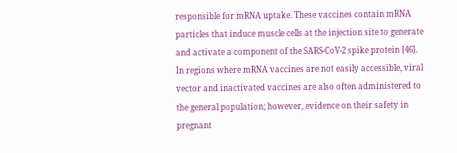responsible for mRNA uptake. These vaccines contain mRNA particles that induce muscle cells at the injection site to generate and activate a component of the SARS-CoV-2 spike protein [46].
In regions where mRNA vaccines are not easily accessible, viral vector and inactivated vaccines are also often administered to the general population; however, evidence on their safety in pregnant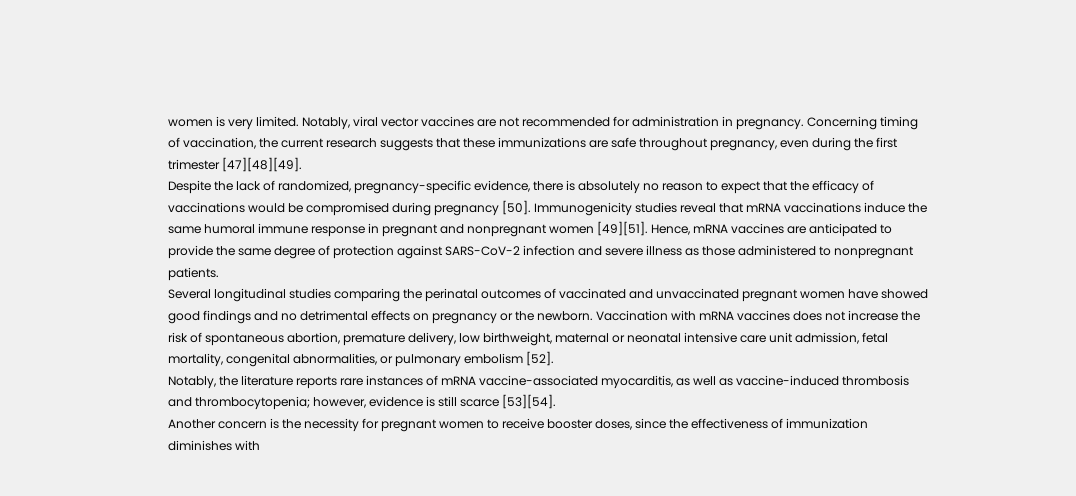women is very limited. Notably, viral vector vaccines are not recommended for administration in pregnancy. Concerning timing of vaccination, the current research suggests that these immunizations are safe throughout pregnancy, even during the first trimester [47][48][49].
Despite the lack of randomized, pregnancy-specific evidence, there is absolutely no reason to expect that the efficacy of vaccinations would be compromised during pregnancy [50]. Immunogenicity studies reveal that mRNA vaccinations induce the same humoral immune response in pregnant and nonpregnant women [49][51]. Hence, mRNA vaccines are anticipated to provide the same degree of protection against SARS-CoV-2 infection and severe illness as those administered to nonpregnant patients.
Several longitudinal studies comparing the perinatal outcomes of vaccinated and unvaccinated pregnant women have showed good findings and no detrimental effects on pregnancy or the newborn. Vaccination with mRNA vaccines does not increase the risk of spontaneous abortion, premature delivery, low birthweight, maternal or neonatal intensive care unit admission, fetal mortality, congenital abnormalities, or pulmonary embolism [52].
Notably, the literature reports rare instances of mRNA vaccine-associated myocarditis, as well as vaccine-induced thrombosis and thrombocytopenia; however, evidence is still scarce [53][54].
Another concern is the necessity for pregnant women to receive booster doses, since the effectiveness of immunization diminishes with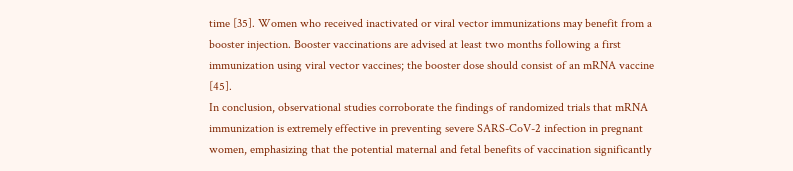time [35]. Women who received inactivated or viral vector immunizations may benefit from a booster injection. Booster vaccinations are advised at least two months following a first immunization using viral vector vaccines; the booster dose should consist of an mRNA vaccine [45].
In conclusion, observational studies corroborate the findings of randomized trials that mRNA immunization is extremely effective in preventing severe SARS-CoV-2 infection in pregnant women, emphasizing that the potential maternal and fetal benefits of vaccination significantly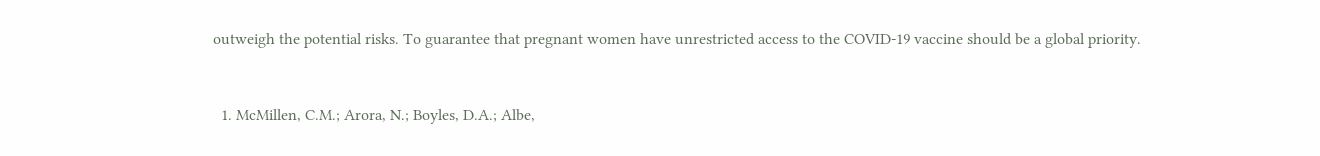outweigh the potential risks. To guarantee that pregnant women have unrestricted access to the COVID-19 vaccine should be a global priority.


  1. McMillen, C.M.; Arora, N.; Boyles, D.A.; Albe,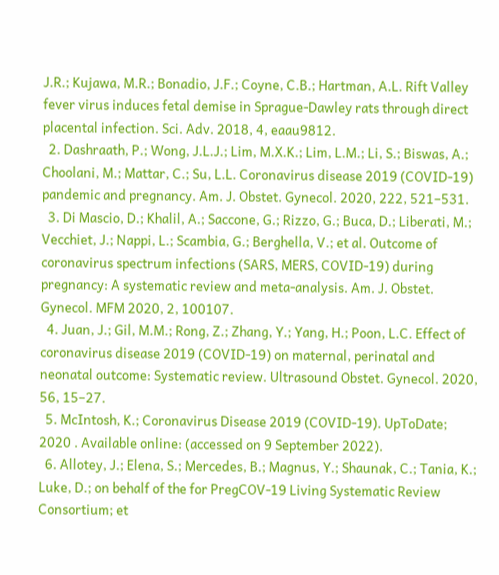J.R.; Kujawa, M.R.; Bonadio, J.F.; Coyne, C.B.; Hartman, A.L. Rift Valley fever virus induces fetal demise in Sprague-Dawley rats through direct placental infection. Sci. Adv. 2018, 4, eaau9812.
  2. Dashraath, P.; Wong, J.L.J.; Lim, M.X.K.; Lim, L.M.; Li, S.; Biswas, A.; Choolani, M.; Mattar, C.; Su, L.L. Coronavirus disease 2019 (COVID-19) pandemic and pregnancy. Am. J. Obstet. Gynecol. 2020, 222, 521–531.
  3. Di Mascio, D.; Khalil, A.; Saccone, G.; Rizzo, G.; Buca, D.; Liberati, M.; Vecchiet, J.; Nappi, L.; Scambia, G.; Berghella, V.; et al. Outcome of coronavirus spectrum infections (SARS, MERS, COVID-19) during pregnancy: A systematic review and meta-analysis. Am. J. Obstet. Gynecol. MFM 2020, 2, 100107.
  4. Juan, J.; Gil, M.M.; Rong, Z.; Zhang, Y.; Yang, H.; Poon, L.C. Effect of coronavirus disease 2019 (COVID-19) on maternal, perinatal and neonatal outcome: Systematic review. Ultrasound Obstet. Gynecol. 2020, 56, 15–27.
  5. McIntosh, K.; Coronavirus Disease 2019 (COVID-19). UpToDate; 2020 . Available online: (accessed on 9 September 2022).
  6. Allotey, J.; Elena, S.; Mercedes, B.; Magnus, Y.; Shaunak, C.; Tania, K.; Luke, D.; on behalf of the for PregCOV-19 Living Systematic Review Consortium; et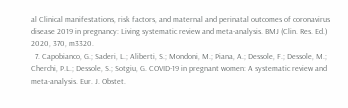al Clinical manifestations, risk factors, and maternal and perinatal outcomes of coronavirus disease 2019 in pregnancy: Living systematic review and meta-analysis. BMJ (Clin. Res. Ed.) 2020, 370, m3320.
  7. Capobianco, G.; Saderi, L.; Aliberti, S.; Mondoni, M.; Piana, A.; Dessole, F.; Dessole, M.; Cherchi, P.L.; Dessole, S.; Sotgiu, G. COVID-19 in pregnant women: A systematic review and meta-analysis. Eur. J. Obstet.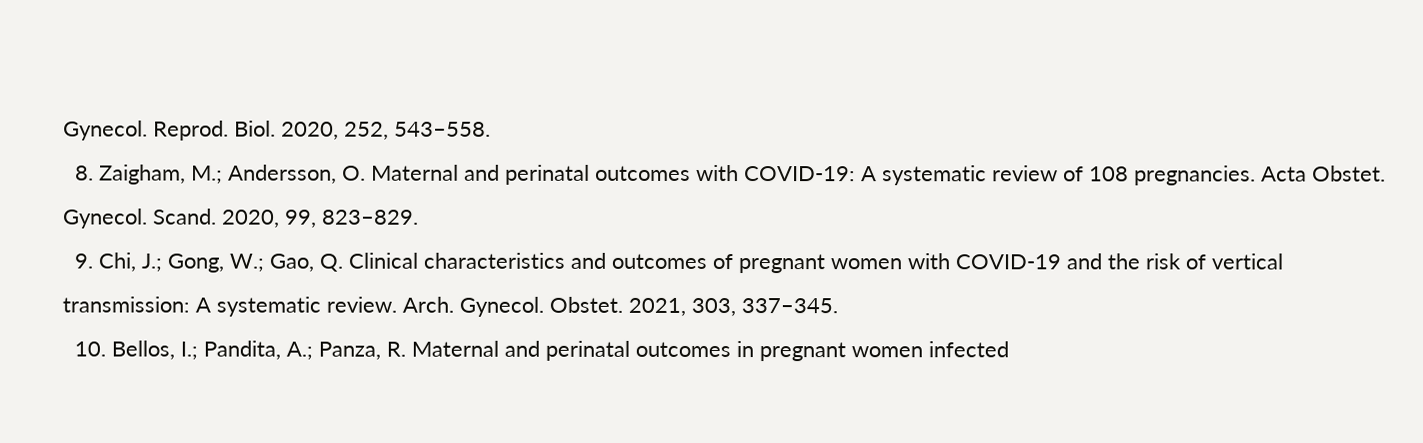Gynecol. Reprod. Biol. 2020, 252, 543–558.
  8. Zaigham, M.; Andersson, O. Maternal and perinatal outcomes with COVID-19: A systematic review of 108 pregnancies. Acta Obstet. Gynecol. Scand. 2020, 99, 823–829.
  9. Chi, J.; Gong, W.; Gao, Q. Clinical characteristics and outcomes of pregnant women with COVID-19 and the risk of vertical transmission: A systematic review. Arch. Gynecol. Obstet. 2021, 303, 337–345.
  10. Bellos, I.; Pandita, A.; Panza, R. Maternal and perinatal outcomes in pregnant women infected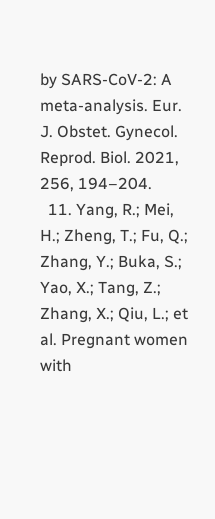by SARS-CoV-2: A meta-analysis. Eur. J. Obstet. Gynecol. Reprod. Biol. 2021, 256, 194–204.
  11. Yang, R.; Mei, H.; Zheng, T.; Fu, Q.; Zhang, Y.; Buka, S.; Yao, X.; Tang, Z.; Zhang, X.; Qiu, L.; et al. Pregnant women with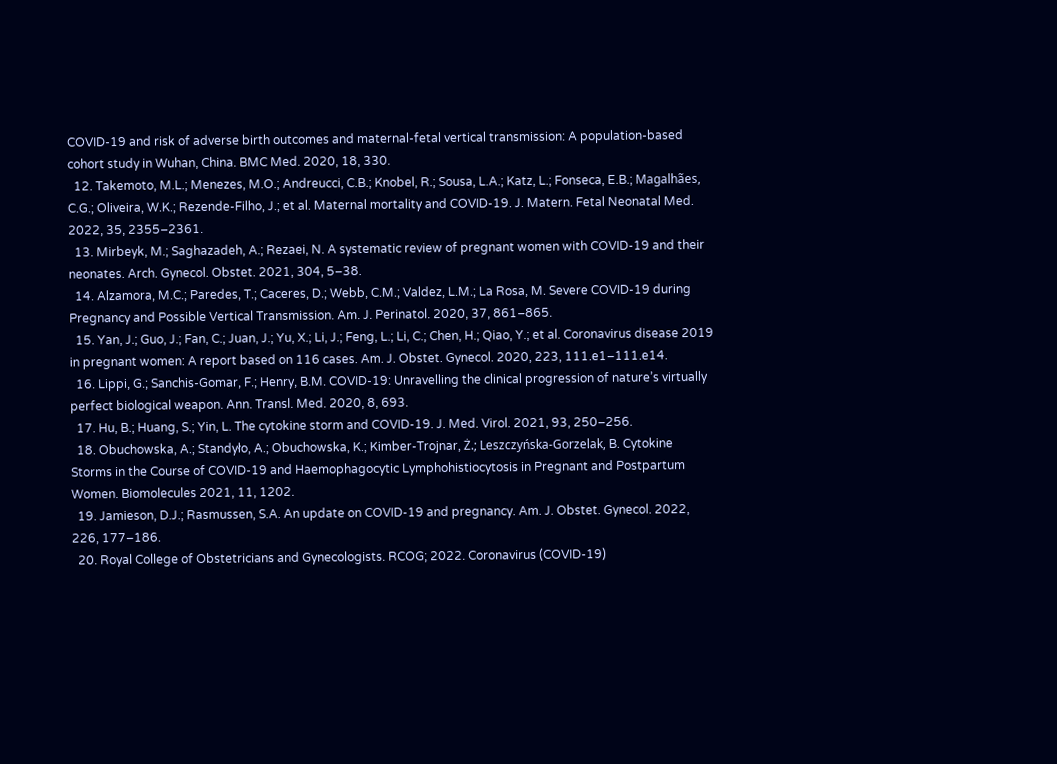COVID-19 and risk of adverse birth outcomes and maternal-fetal vertical transmission: A population-based cohort study in Wuhan, China. BMC Med. 2020, 18, 330.
  12. Takemoto, M.L.; Menezes, M.O.; Andreucci, C.B.; Knobel, R.; Sousa, L.A.; Katz, L.; Fonseca, E.B.; Magalhães, C.G.; Oliveira, W.K.; Rezende-Filho, J.; et al. Maternal mortality and COVID-19. J. Matern. Fetal Neonatal Med. 2022, 35, 2355–2361.
  13. Mirbeyk, M.; Saghazadeh, A.; Rezaei, N. A systematic review of pregnant women with COVID-19 and their neonates. Arch. Gynecol. Obstet. 2021, 304, 5–38.
  14. Alzamora, M.C.; Paredes, T.; Caceres, D.; Webb, C.M.; Valdez, L.M.; La Rosa, M. Severe COVID-19 during Pregnancy and Possible Vertical Transmission. Am. J. Perinatol. 2020, 37, 861–865.
  15. Yan, J.; Guo, J.; Fan, C.; Juan, J.; Yu, X.; Li, J.; Feng, L.; Li, C.; Chen, H.; Qiao, Y.; et al. Coronavirus disease 2019 in pregnant women: A report based on 116 cases. Am. J. Obstet. Gynecol. 2020, 223, 111.e1–111.e14.
  16. Lippi, G.; Sanchis-Gomar, F.; Henry, B.M. COVID-19: Unravelling the clinical progression of nature’s virtually perfect biological weapon. Ann. Transl. Med. 2020, 8, 693.
  17. Hu, B.; Huang, S.; Yin, L. The cytokine storm and COVID-19. J. Med. Virol. 2021, 93, 250–256.
  18. Obuchowska, A.; Standyło, A.; Obuchowska, K.; Kimber-Trojnar, Ż.; Leszczyńska-Gorzelak, B. Cytokine Storms in the Course of COVID-19 and Haemophagocytic Lymphohistiocytosis in Pregnant and Postpartum Women. Biomolecules 2021, 11, 1202.
  19. Jamieson, D.J.; Rasmussen, S.A. An update on COVID-19 and pregnancy. Am. J. Obstet. Gynecol. 2022, 226, 177–186.
  20. Royal College of Obstetricians and Gynecologists. RCOG; 2022. Coronavirus (COVID-19)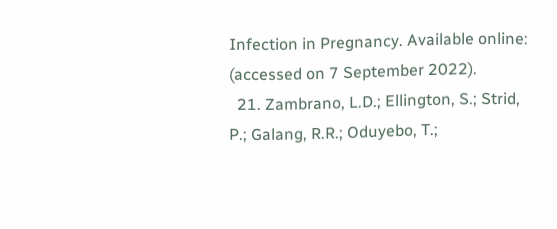Infection in Pregnancy. Available online: (accessed on 7 September 2022).
  21. Zambrano, L.D.; Ellington, S.; Strid, P.; Galang, R.R.; Oduyebo, T.;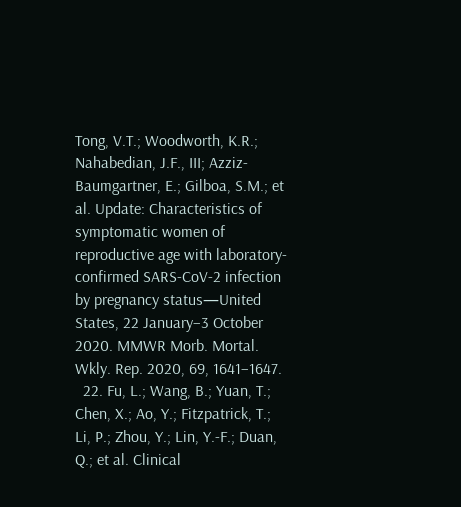Tong, V.T.; Woodworth, K.R.; Nahabedian, J.F., III; Azziz-Baumgartner, E.; Gilboa, S.M.; et al. Update: Characteristics of symptomatic women of reproductive age with laboratory-confirmed SARS-CoV-2 infection by pregnancy status—United States, 22 January–3 October 2020. MMWR Morb. Mortal. Wkly. Rep. 2020, 69, 1641–1647.
  22. Fu, L.; Wang, B.; Yuan, T.; Chen, X.; Ao, Y.; Fitzpatrick, T.; Li, P.; Zhou, Y.; Lin, Y.-F.; Duan, Q.; et al. Clinical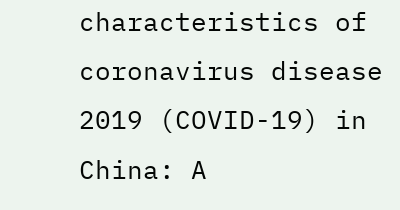characteristics of coronavirus disease 2019 (COVID-19) in China: A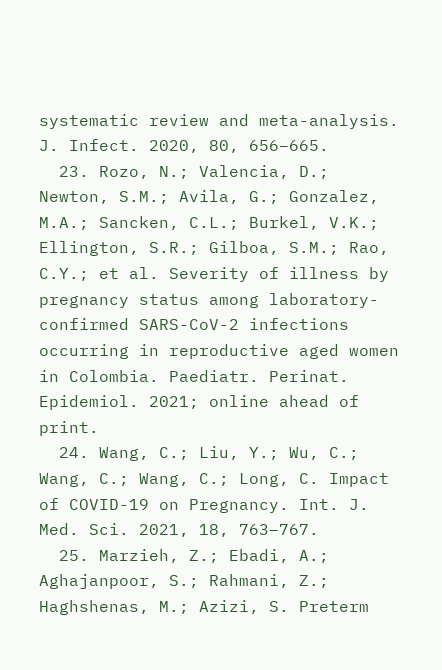systematic review and meta-analysis. J. Infect. 2020, 80, 656–665.
  23. Rozo, N.; Valencia, D.; Newton, S.M.; Avila, G.; Gonzalez, M.A.; Sancken, C.L.; Burkel, V.K.; Ellington, S.R.; Gilboa, S.M.; Rao, C.Y.; et al. Severity of illness by pregnancy status among laboratory-confirmed SARS-CoV-2 infections occurring in reproductive aged women in Colombia. Paediatr. Perinat. Epidemiol. 2021; online ahead of print.
  24. Wang, C.; Liu, Y.; Wu, C.; Wang, C.; Wang, C.; Long, C. Impact of COVID-19 on Pregnancy. Int. J. Med. Sci. 2021, 18, 763–767.
  25. Marzieh, Z.; Ebadi, A.; Aghajanpoor, S.; Rahmani, Z.; Haghshenas, M.; Azizi, S. Preterm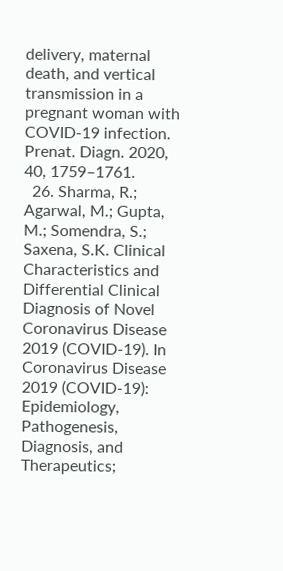delivery, maternal death, and vertical transmission in a pregnant woman with COVID-19 infection. Prenat. Diagn. 2020, 40, 1759–1761.
  26. Sharma, R.; Agarwal, M.; Gupta, M.; Somendra, S.; Saxena, S.K. Clinical Characteristics and Differential Clinical Diagnosis of Novel Coronavirus Disease 2019 (COVID-19). In Coronavirus Disease 2019 (COVID-19): Epidemiology, Pathogenesis, Diagnosis, and Therapeutics;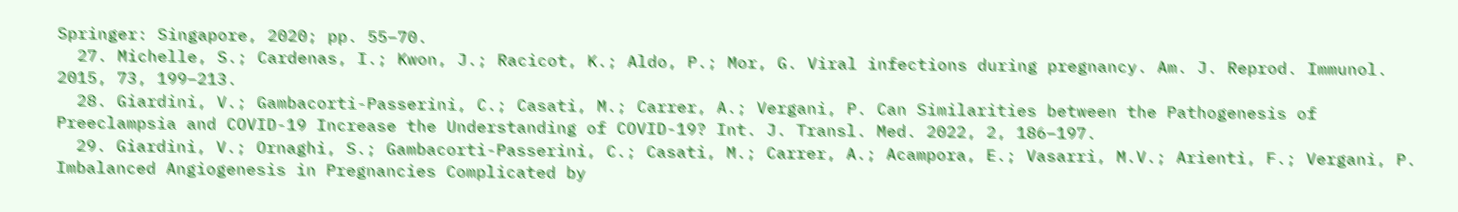Springer: Singapore, 2020; pp. 55–70.
  27. Michelle, S.; Cardenas, I.; Kwon, J.; Racicot, K.; Aldo, P.; Mor, G. Viral infections during pregnancy. Am. J. Reprod. Immunol. 2015, 73, 199–213.
  28. Giardini, V.; Gambacorti-Passerini, C.; Casati, M.; Carrer, A.; Vergani, P. Can Similarities between the Pathogenesis of Preeclampsia and COVID-19 Increase the Understanding of COVID-19? Int. J. Transl. Med. 2022, 2, 186–197.
  29. Giardini, V.; Ornaghi, S.; Gambacorti-Passerini, C.; Casati, M.; Carrer, A.; Acampora, E.; Vasarri, M.V.; Arienti, F.; Vergani, P. Imbalanced Angiogenesis in Pregnancies Complicated by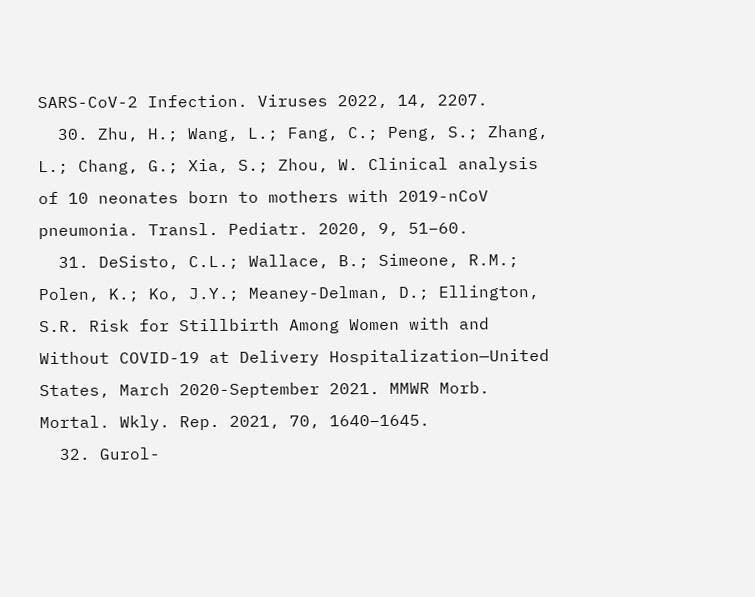SARS-CoV-2 Infection. Viruses 2022, 14, 2207.
  30. Zhu, H.; Wang, L.; Fang, C.; Peng, S.; Zhang, L.; Chang, G.; Xia, S.; Zhou, W. Clinical analysis of 10 neonates born to mothers with 2019-nCoV pneumonia. Transl. Pediatr. 2020, 9, 51–60.
  31. DeSisto, C.L.; Wallace, B.; Simeone, R.M.; Polen, K.; Ko, J.Y.; Meaney-Delman, D.; Ellington, S.R. Risk for Stillbirth Among Women with and Without COVID-19 at Delivery Hospitalization—United States, March 2020-September 2021. MMWR Morb. Mortal. Wkly. Rep. 2021, 70, 1640–1645.
  32. Gurol-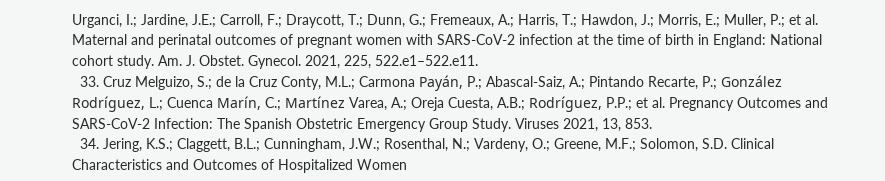Urganci, I.; Jardine, J.E.; Carroll, F.; Draycott, T.; Dunn, G.; Fremeaux, A.; Harris, T.; Hawdon, J.; Morris, E.; Muller, P.; et al. Maternal and perinatal outcomes of pregnant women with SARS-CoV-2 infection at the time of birth in England: National cohort study. Am. J. Obstet. Gynecol. 2021, 225, 522.e1–522.e11.
  33. Cruz Melguizo, S.; de la Cruz Conty, M.L.; Carmona Payán, P.; Abascal-Saiz, A.; Pintando Recarte, P.; González Rodríguez, L.; Cuenca Marín, C.; Martínez Varea, A.; Oreja Cuesta, A.B.; Rodríguez, P.P.; et al. Pregnancy Outcomes and SARS-CoV-2 Infection: The Spanish Obstetric Emergency Group Study. Viruses 2021, 13, 853.
  34. Jering, K.S.; Claggett, B.L.; Cunningham, J.W.; Rosenthal, N.; Vardeny, O.; Greene, M.F.; Solomon, S.D. Clinical Characteristics and Outcomes of Hospitalized Women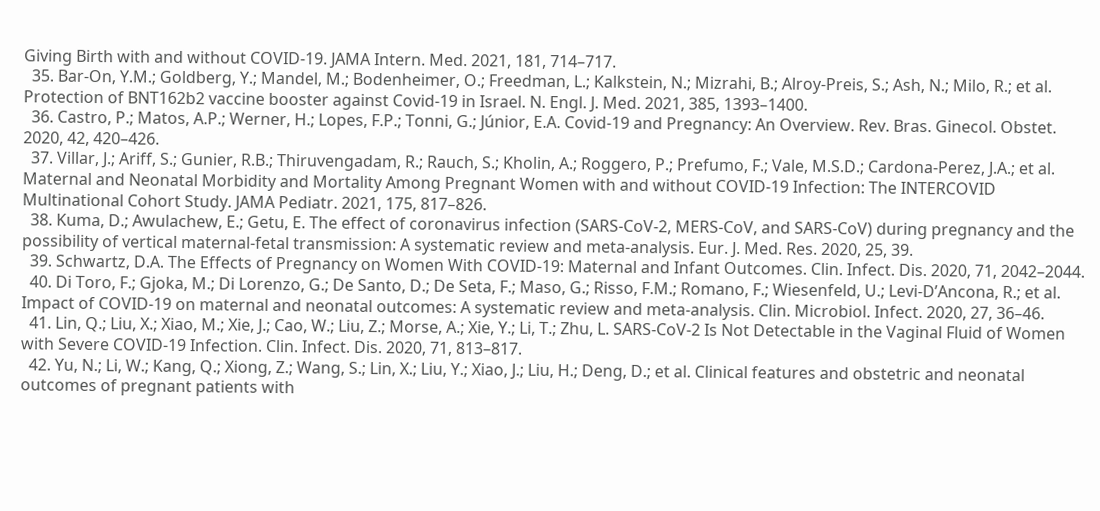Giving Birth with and without COVID-19. JAMA Intern. Med. 2021, 181, 714–717.
  35. Bar-On, Y.M.; Goldberg, Y.; Mandel, M.; Bodenheimer, O.; Freedman, L.; Kalkstein, N.; Mizrahi, B.; Alroy-Preis, S.; Ash, N.; Milo, R.; et al. Protection of BNT162b2 vaccine booster against Covid-19 in Israel. N. Engl. J. Med. 2021, 385, 1393–1400.
  36. Castro, P.; Matos, A.P.; Werner, H.; Lopes, F.P.; Tonni, G.; Júnior, E.A. Covid-19 and Pregnancy: An Overview. Rev. Bras. Ginecol. Obstet. 2020, 42, 420–426.
  37. Villar, J.; Ariff, S.; Gunier, R.B.; Thiruvengadam, R.; Rauch, S.; Kholin, A.; Roggero, P.; Prefumo, F.; Vale, M.S.D.; Cardona-Perez, J.A.; et al. Maternal and Neonatal Morbidity and Mortality Among Pregnant Women with and without COVID-19 Infection: The INTERCOVID Multinational Cohort Study. JAMA Pediatr. 2021, 175, 817–826.
  38. Kuma, D.; Awulachew, E.; Getu, E. The effect of coronavirus infection (SARS-CoV-2, MERS-CoV, and SARS-CoV) during pregnancy and the possibility of vertical maternal-fetal transmission: A systematic review and meta-analysis. Eur. J. Med. Res. 2020, 25, 39.
  39. Schwartz, D.A. The Effects of Pregnancy on Women With COVID-19: Maternal and Infant Outcomes. Clin. Infect. Dis. 2020, 71, 2042–2044.
  40. Di Toro, F.; Gjoka, M.; Di Lorenzo, G.; De Santo, D.; De Seta, F.; Maso, G.; Risso, F.M.; Romano, F.; Wiesenfeld, U.; Levi-D’Ancona, R.; et al. Impact of COVID-19 on maternal and neonatal outcomes: A systematic review and meta-analysis. Clin. Microbiol. Infect. 2020, 27, 36–46.
  41. Lin, Q.; Liu, X.; Xiao, M.; Xie, J.; Cao, W.; Liu, Z.; Morse, A.; Xie, Y.; Li, T.; Zhu, L. SARS-CoV-2 Is Not Detectable in the Vaginal Fluid of Women with Severe COVID-19 Infection. Clin. Infect. Dis. 2020, 71, 813–817.
  42. Yu, N.; Li, W.; Kang, Q.; Xiong, Z.; Wang, S.; Lin, X.; Liu, Y.; Xiao, J.; Liu, H.; Deng, D.; et al. Clinical features and obstetric and neonatal outcomes of pregnant patients with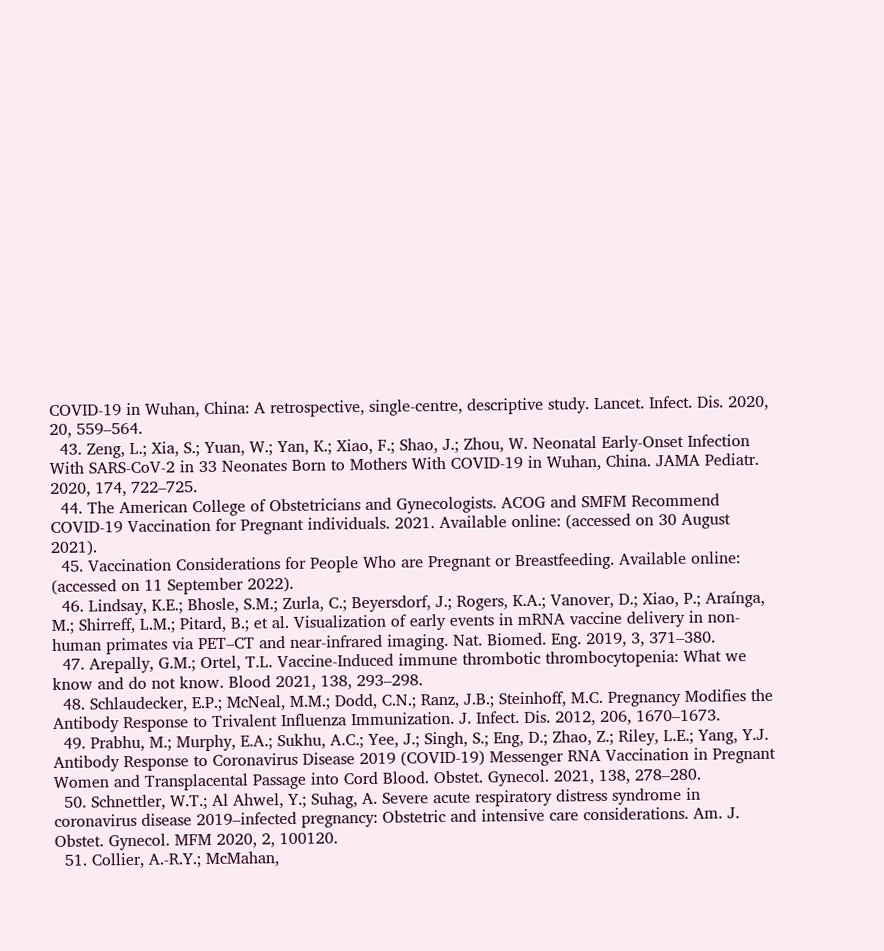COVID-19 in Wuhan, China: A retrospective, single-centre, descriptive study. Lancet. Infect. Dis. 2020, 20, 559–564.
  43. Zeng, L.; Xia, S.; Yuan, W.; Yan, K.; Xiao, F.; Shao, J.; Zhou, W. Neonatal Early-Onset Infection With SARS-CoV-2 in 33 Neonates Born to Mothers With COVID-19 in Wuhan, China. JAMA Pediatr. 2020, 174, 722–725.
  44. The American College of Obstetricians and Gynecologists. ACOG and SMFM Recommend COVID-19 Vaccination for Pregnant individuals. 2021. Available online: (accessed on 30 August 2021).
  45. Vaccination Considerations for People Who are Pregnant or Breastfeeding. Available online: (accessed on 11 September 2022).
  46. Lindsay, K.E.; Bhosle, S.M.; Zurla, C.; Beyersdorf, J.; Rogers, K.A.; Vanover, D.; Xiao, P.; Araínga, M.; Shirreff, L.M.; Pitard, B.; et al. Visualization of early events in mRNA vaccine delivery in non-human primates via PET–CT and near-infrared imaging. Nat. Biomed. Eng. 2019, 3, 371–380.
  47. Arepally, G.M.; Ortel, T.L. Vaccine-Induced immune thrombotic thrombocytopenia: What we know and do not know. Blood 2021, 138, 293–298.
  48. Schlaudecker, E.P.; McNeal, M.M.; Dodd, C.N.; Ranz, J.B.; Steinhoff, M.C. Pregnancy Modifies the Antibody Response to Trivalent Influenza Immunization. J. Infect. Dis. 2012, 206, 1670–1673.
  49. Prabhu, M.; Murphy, E.A.; Sukhu, A.C.; Yee, J.; Singh, S.; Eng, D.; Zhao, Z.; Riley, L.E.; Yang, Y.J. Antibody Response to Coronavirus Disease 2019 (COVID-19) Messenger RNA Vaccination in Pregnant Women and Transplacental Passage into Cord Blood. Obstet. Gynecol. 2021, 138, 278–280.
  50. Schnettler, W.T.; Al Ahwel, Y.; Suhag, A. Severe acute respiratory distress syndrome in coronavirus disease 2019–infected pregnancy: Obstetric and intensive care considerations. Am. J. Obstet. Gynecol. MFM 2020, 2, 100120.
  51. Collier, A.-R.Y.; McMahan,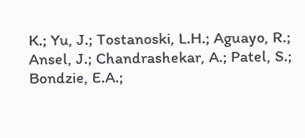K.; Yu, J.; Tostanoski, L.H.; Aguayo, R.; Ansel, J.; Chandrashekar, A.; Patel, S.; Bondzie, E.A.;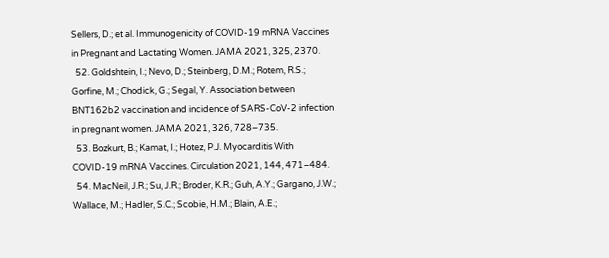Sellers, D.; et al. Immunogenicity of COVID-19 mRNA Vaccines in Pregnant and Lactating Women. JAMA 2021, 325, 2370.
  52. Goldshtein, I.; Nevo, D.; Steinberg, D.M.; Rotem, R.S.; Gorfine, M.; Chodick, G.; Segal, Y. Association between BNT162b2 vaccination and incidence of SARS-CoV-2 infection in pregnant women. JAMA 2021, 326, 728–735.
  53. Bozkurt, B.; Kamat, I.; Hotez, P.J. Myocarditis With COVID-19 mRNA Vaccines. Circulation 2021, 144, 471–484.
  54. MacNeil, J.R.; Su, J.R.; Broder, K.R.; Guh, A.Y.; Gargano, J.W.; Wallace, M.; Hadler, S.C.; Scobie, H.M.; Blain, A.E.;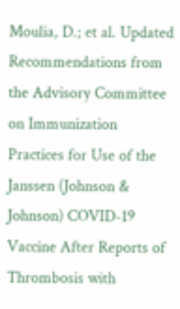Moulia, D.; et al. Updated Recommendations from the Advisory Committee on Immunization Practices for Use of the Janssen (Johnson & Johnson) COVID-19 Vaccine After Reports of Thrombosis with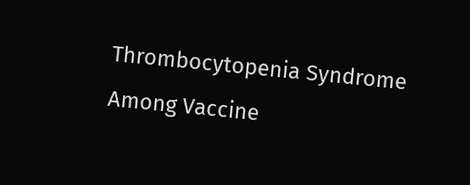Thrombocytopenia Syndrome Among Vaccine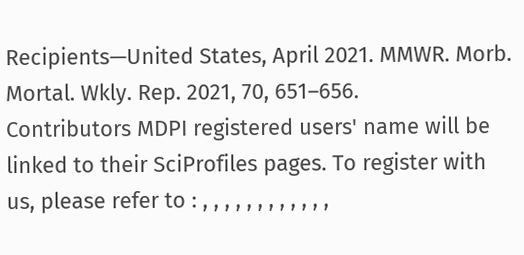Recipients—United States, April 2021. MMWR. Morb. Mortal. Wkly. Rep. 2021, 70, 651–656.
Contributors MDPI registered users' name will be linked to their SciProfiles pages. To register with us, please refer to : , , , , , , , , , , , ,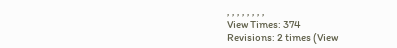, , , , , , , ,
View Times: 374
Revisions: 2 times (View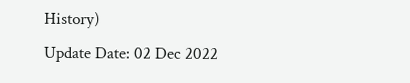History)
Update Date: 02 Dec 2022